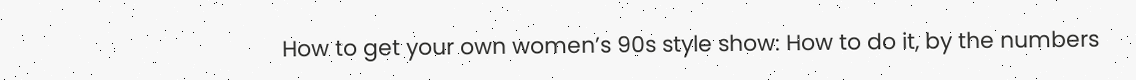How to get your own women’s 90s style show: How to do it, by the numbers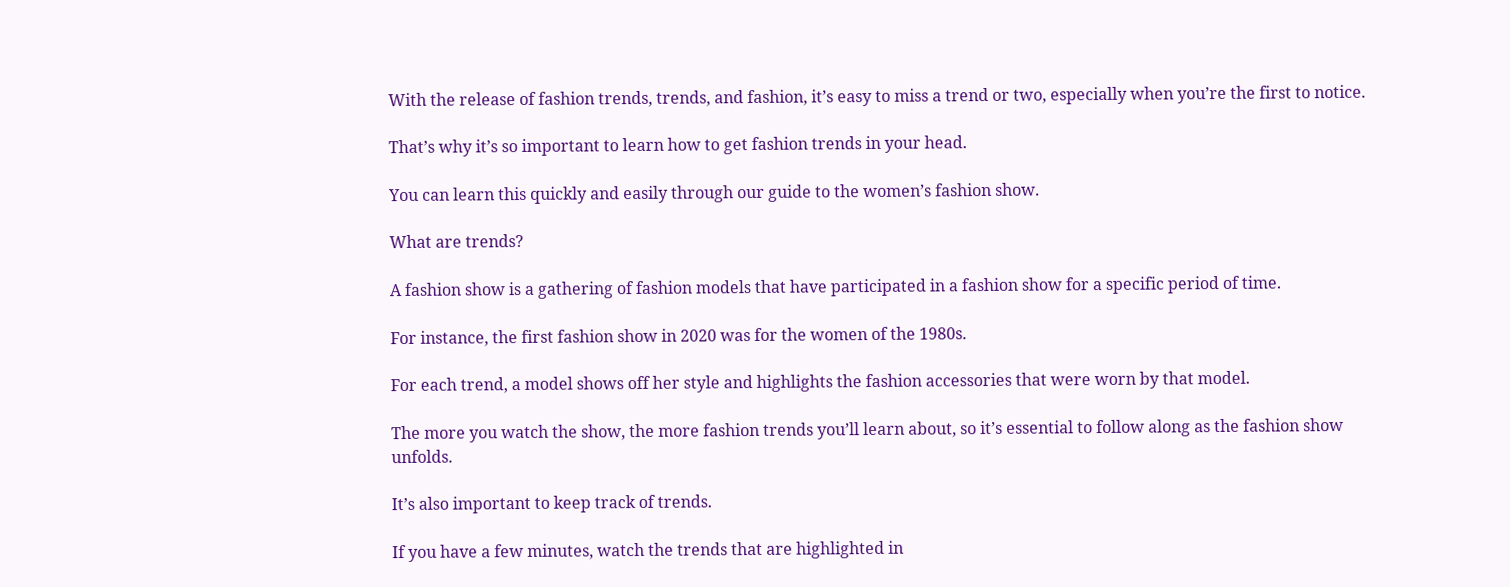With the release of fashion trends, trends, and fashion, it’s easy to miss a trend or two, especially when you’re the first to notice.

That’s why it’s so important to learn how to get fashion trends in your head.

You can learn this quickly and easily through our guide to the women’s fashion show.

What are trends?

A fashion show is a gathering of fashion models that have participated in a fashion show for a specific period of time.

For instance, the first fashion show in 2020 was for the women of the 1980s.

For each trend, a model shows off her style and highlights the fashion accessories that were worn by that model.

The more you watch the show, the more fashion trends you’ll learn about, so it’s essential to follow along as the fashion show unfolds.

It’s also important to keep track of trends.

If you have a few minutes, watch the trends that are highlighted in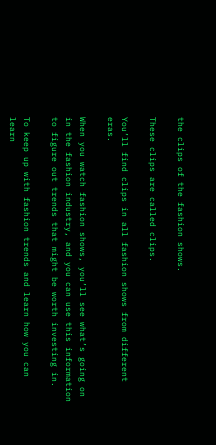the clips of the fashion shows.

These clips are called clips.

You’ll find clips in all fashion shows from different eras.

When you watch fashion shows, you’ll see what’s going on in the fashion industry, and you can use this information to figure out trends that might be worth investing in.

To keep up with fashion trends and learn how you can learn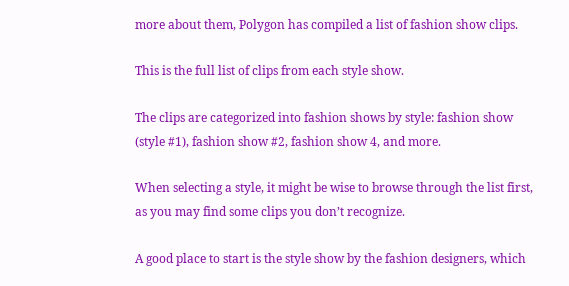more about them, Polygon has compiled a list of fashion show clips.

This is the full list of clips from each style show.

The clips are categorized into fashion shows by style: fashion show (style #1), fashion show #2, fashion show 4, and more.

When selecting a style, it might be wise to browse through the list first, as you may find some clips you don’t recognize.

A good place to start is the style show by the fashion designers, which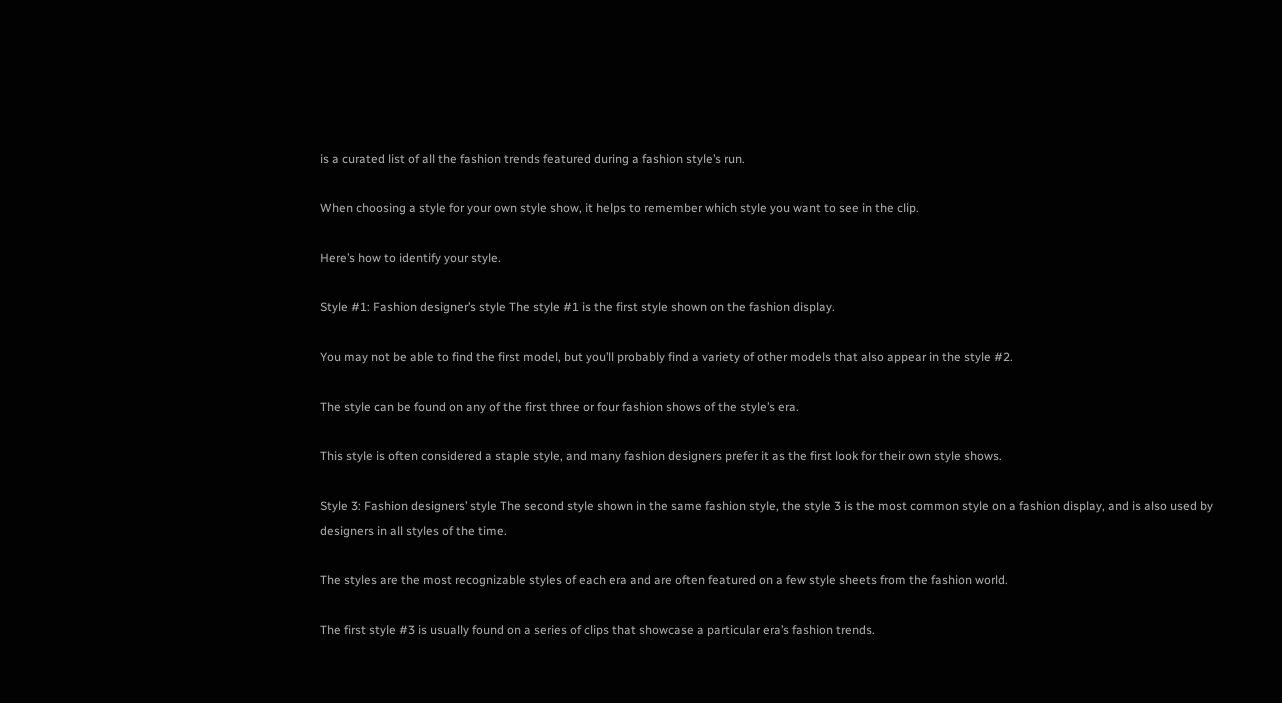is a curated list of all the fashion trends featured during a fashion style’s run.

When choosing a style for your own style show, it helps to remember which style you want to see in the clip.

Here’s how to identify your style.

Style #1: Fashion designer’s style The style #1 is the first style shown on the fashion display.

You may not be able to find the first model, but you’ll probably find a variety of other models that also appear in the style #2.

The style can be found on any of the first three or four fashion shows of the style’s era.

This style is often considered a staple style, and many fashion designers prefer it as the first look for their own style shows.

Style 3: Fashion designers’ style The second style shown in the same fashion style, the style 3 is the most common style on a fashion display, and is also used by designers in all styles of the time.

The styles are the most recognizable styles of each era and are often featured on a few style sheets from the fashion world.

The first style #3 is usually found on a series of clips that showcase a particular era’s fashion trends.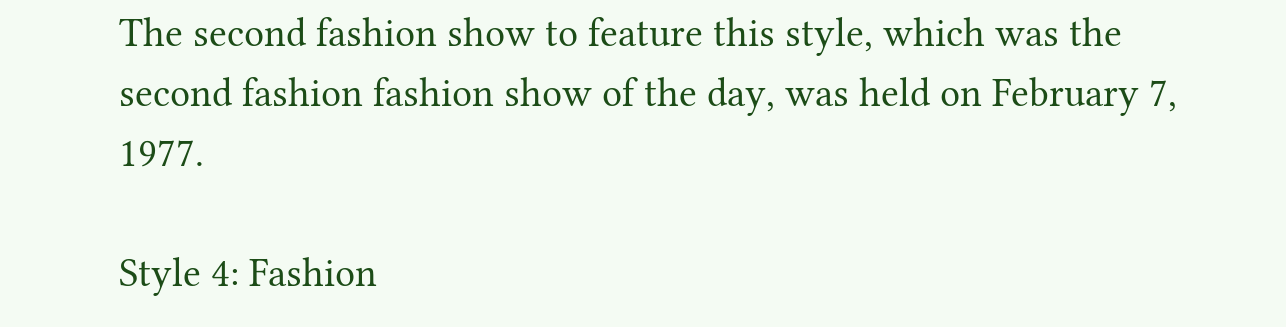The second fashion show to feature this style, which was the second fashion fashion show of the day, was held on February 7, 1977.

Style 4: Fashion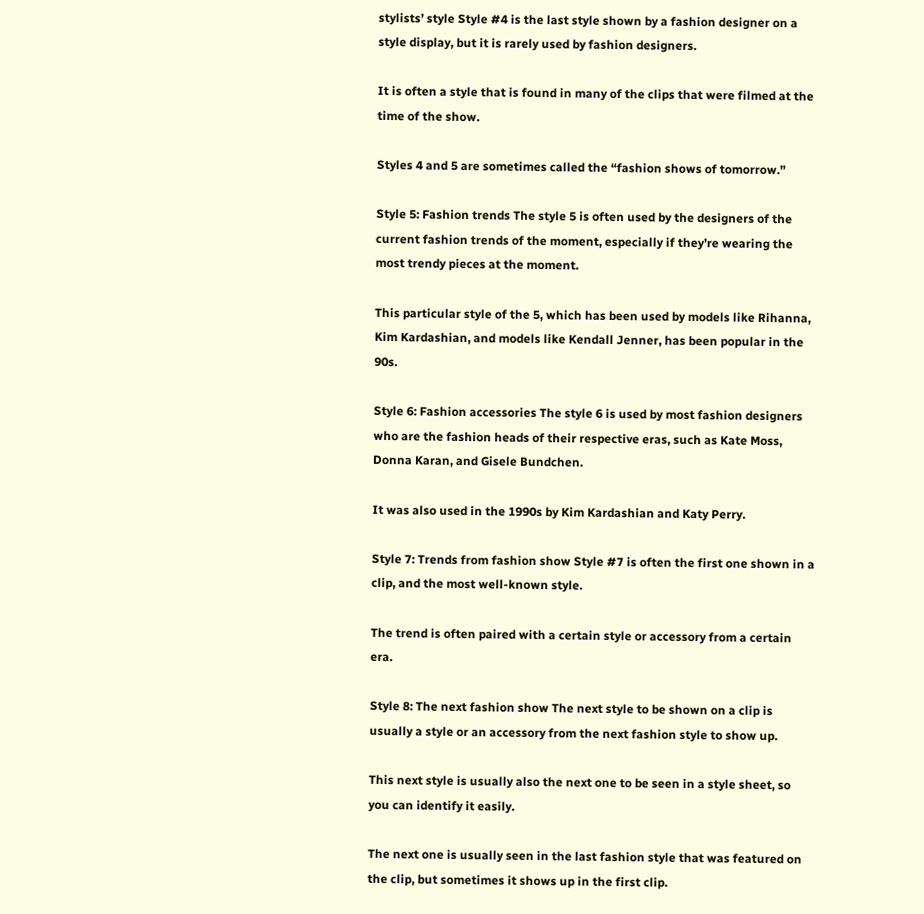stylists’ style Style #4 is the last style shown by a fashion designer on a style display, but it is rarely used by fashion designers.

It is often a style that is found in many of the clips that were filmed at the time of the show.

Styles 4 and 5 are sometimes called the “fashion shows of tomorrow.”

Style 5: Fashion trends The style 5 is often used by the designers of the current fashion trends of the moment, especially if they’re wearing the most trendy pieces at the moment.

This particular style of the 5, which has been used by models like Rihanna, Kim Kardashian, and models like Kendall Jenner, has been popular in the 90s.

Style 6: Fashion accessories The style 6 is used by most fashion designers who are the fashion heads of their respective eras, such as Kate Moss, Donna Karan, and Gisele Bundchen.

It was also used in the 1990s by Kim Kardashian and Katy Perry.

Style 7: Trends from fashion show Style #7 is often the first one shown in a clip, and the most well-known style.

The trend is often paired with a certain style or accessory from a certain era.

Style 8: The next fashion show The next style to be shown on a clip is usually a style or an accessory from the next fashion style to show up.

This next style is usually also the next one to be seen in a style sheet, so you can identify it easily.

The next one is usually seen in the last fashion style that was featured on the clip, but sometimes it shows up in the first clip.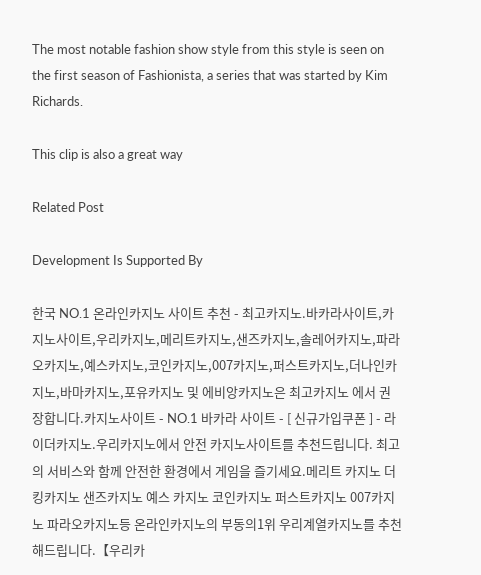The most notable fashion show style from this style is seen on the first season of Fashionista, a series that was started by Kim Richards.

This clip is also a great way

Related Post

Development Is Supported By

한국 NO.1 온라인카지노 사이트 추천 - 최고카지노.바카라사이트,카지노사이트,우리카지노,메리트카지노,샌즈카지노,솔레어카지노,파라오카지노,예스카지노,코인카지노,007카지노,퍼스트카지노,더나인카지노,바마카지노,포유카지노 및 에비앙카지노은 최고카지노 에서 권장합니다.카지노사이트 - NO.1 바카라 사이트 - [ 신규가입쿠폰 ] - 라이더카지노.우리카지노에서 안전 카지노사이트를 추천드립니다. 최고의 서비스와 함께 안전한 환경에서 게임을 즐기세요.메리트 카지노 더킹카지노 샌즈카지노 예스 카지노 코인카지노 퍼스트카지노 007카지노 파라오카지노등 온라인카지노의 부동의1위 우리계열카지노를 추천해드립니다.【우리카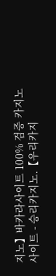지노】바카라사이트 100% 검증 카지노사이트 - 승리카지노.【우리카지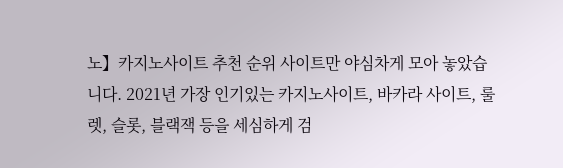노】카지노사이트 추천 순위 사이트만 야심차게 모아 놓았습니다. 2021년 가장 인기있는 카지노사이트, 바카라 사이트, 룰렛, 슬롯, 블랙잭 등을 세심하게 검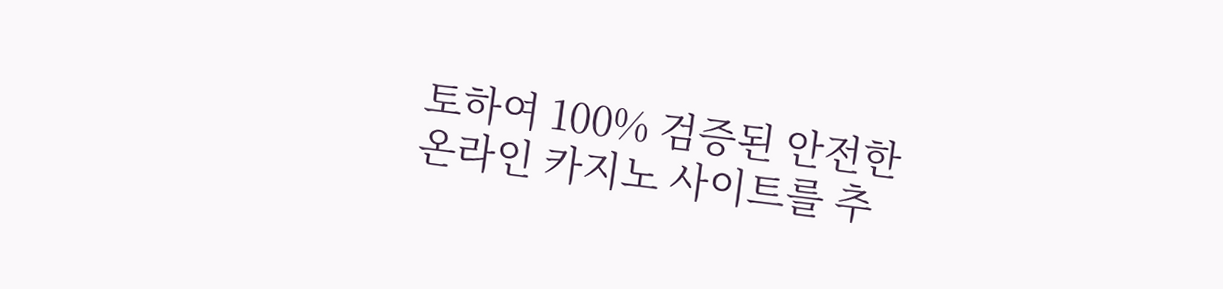토하여 100% 검증된 안전한 온라인 카지노 사이트를 추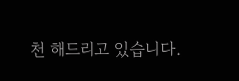천 해드리고 있습니다.